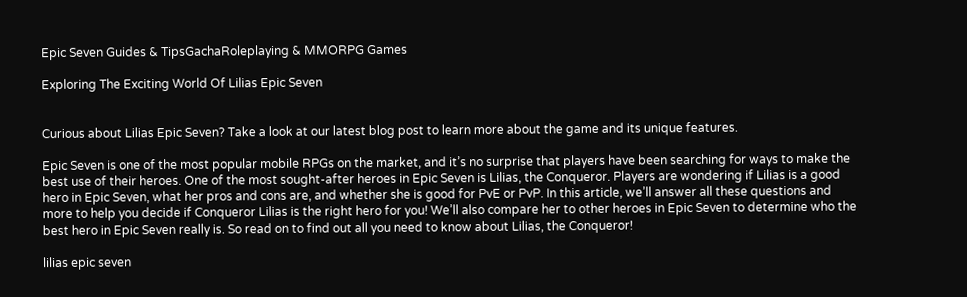Epic Seven Guides & TipsGachaRoleplaying & MMORPG Games

Exploring The Exciting World Of Lilias Epic Seven


Curious about Lilias Epic Seven? Take a look at our latest blog post to learn more about the game and its unique features.

Epic Seven is one of the most popular mobile RPGs on the market, and it’s no surprise that players have been searching for ways to make the best use of their heroes. One of the most sought-after heroes in Epic Seven is Lilias, the Conqueror. Players are wondering if Lilias is a good hero in Epic Seven, what her pros and cons are, and whether she is good for PvE or PvP. In this article, we’ll answer all these questions and more to help you decide if Conqueror Lilias is the right hero for you! We’ll also compare her to other heroes in Epic Seven to determine who the best hero in Epic Seven really is. So read on to find out all you need to know about Lilias, the Conqueror!

lilias epic seven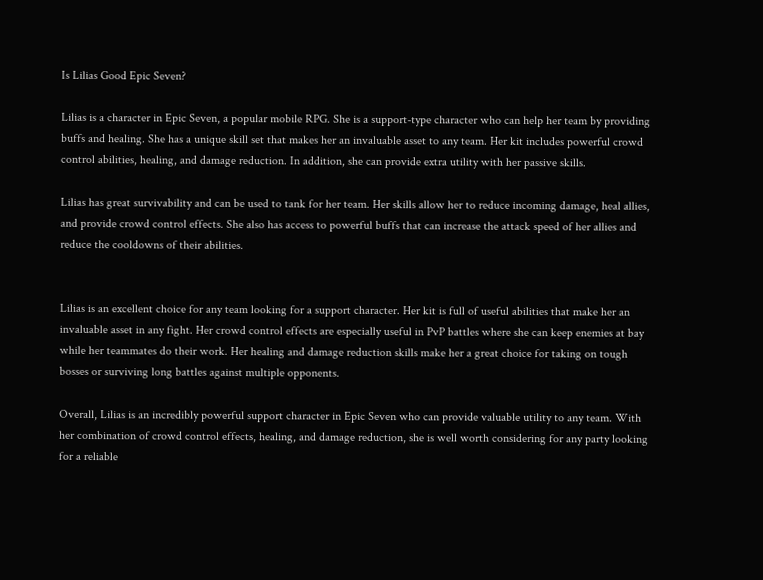Is Lilias Good Epic Seven?

Lilias is a character in Epic Seven, a popular mobile RPG. She is a support-type character who can help her team by providing buffs and healing. She has a unique skill set that makes her an invaluable asset to any team. Her kit includes powerful crowd control abilities, healing, and damage reduction. In addition, she can provide extra utility with her passive skills.

Lilias has great survivability and can be used to tank for her team. Her skills allow her to reduce incoming damage, heal allies, and provide crowd control effects. She also has access to powerful buffs that can increase the attack speed of her allies and reduce the cooldowns of their abilities.


Lilias is an excellent choice for any team looking for a support character. Her kit is full of useful abilities that make her an invaluable asset in any fight. Her crowd control effects are especially useful in PvP battles where she can keep enemies at bay while her teammates do their work. Her healing and damage reduction skills make her a great choice for taking on tough bosses or surviving long battles against multiple opponents.

Overall, Lilias is an incredibly powerful support character in Epic Seven who can provide valuable utility to any team. With her combination of crowd control effects, healing, and damage reduction, she is well worth considering for any party looking for a reliable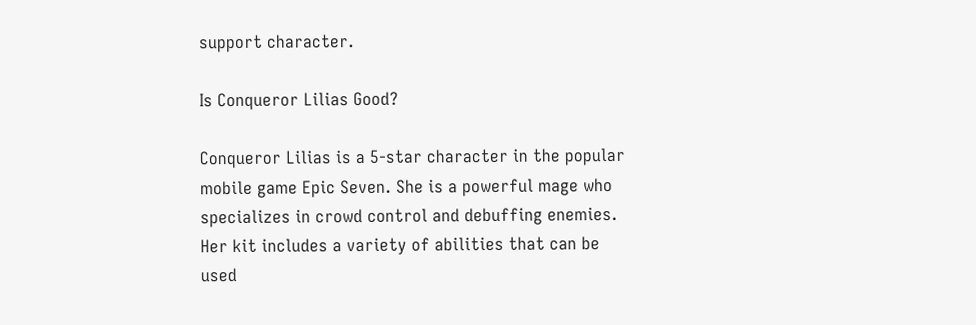support character.

Is Conqueror Lilias Good?

Conqueror Lilias is a 5-star character in the popular mobile game Epic Seven. She is a powerful mage who specializes in crowd control and debuffing enemies. Her kit includes a variety of abilities that can be used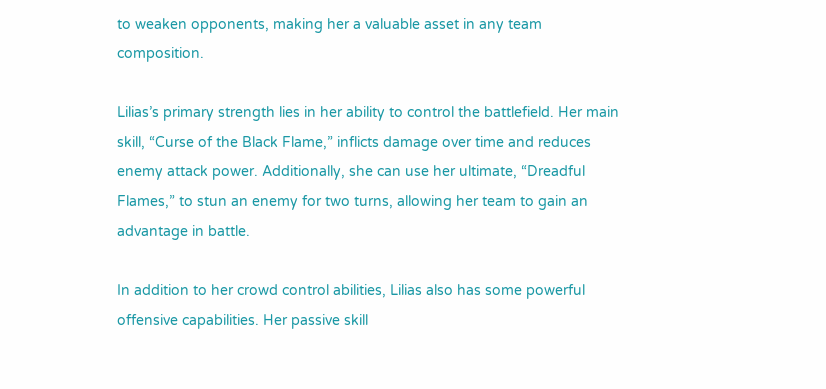to weaken opponents, making her a valuable asset in any team composition.

Lilias’s primary strength lies in her ability to control the battlefield. Her main skill, “Curse of the Black Flame,” inflicts damage over time and reduces enemy attack power. Additionally, she can use her ultimate, “Dreadful Flames,” to stun an enemy for two turns, allowing her team to gain an advantage in battle.

In addition to her crowd control abilities, Lilias also has some powerful offensive capabilities. Her passive skill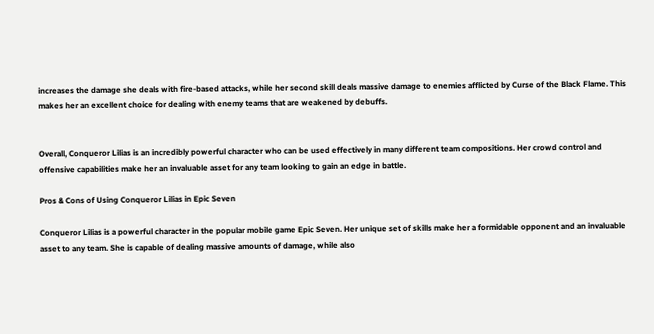increases the damage she deals with fire-based attacks, while her second skill deals massive damage to enemies afflicted by Curse of the Black Flame. This makes her an excellent choice for dealing with enemy teams that are weakened by debuffs.


Overall, Conqueror Lilias is an incredibly powerful character who can be used effectively in many different team compositions. Her crowd control and offensive capabilities make her an invaluable asset for any team looking to gain an edge in battle.

Pros & Cons of Using Conqueror Lilias in Epic Seven

Conqueror Lilias is a powerful character in the popular mobile game Epic Seven. Her unique set of skills make her a formidable opponent and an invaluable asset to any team. She is capable of dealing massive amounts of damage, while also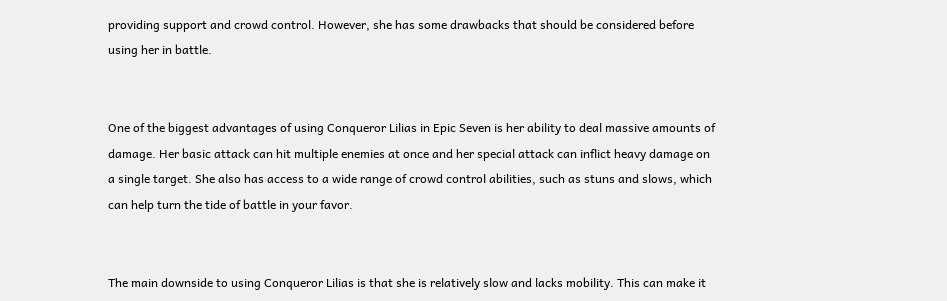providing support and crowd control. However, she has some drawbacks that should be considered before using her in battle.


One of the biggest advantages of using Conqueror Lilias in Epic Seven is her ability to deal massive amounts of damage. Her basic attack can hit multiple enemies at once and her special attack can inflict heavy damage on a single target. She also has access to a wide range of crowd control abilities, such as stuns and slows, which can help turn the tide of battle in your favor.


The main downside to using Conqueror Lilias is that she is relatively slow and lacks mobility. This can make it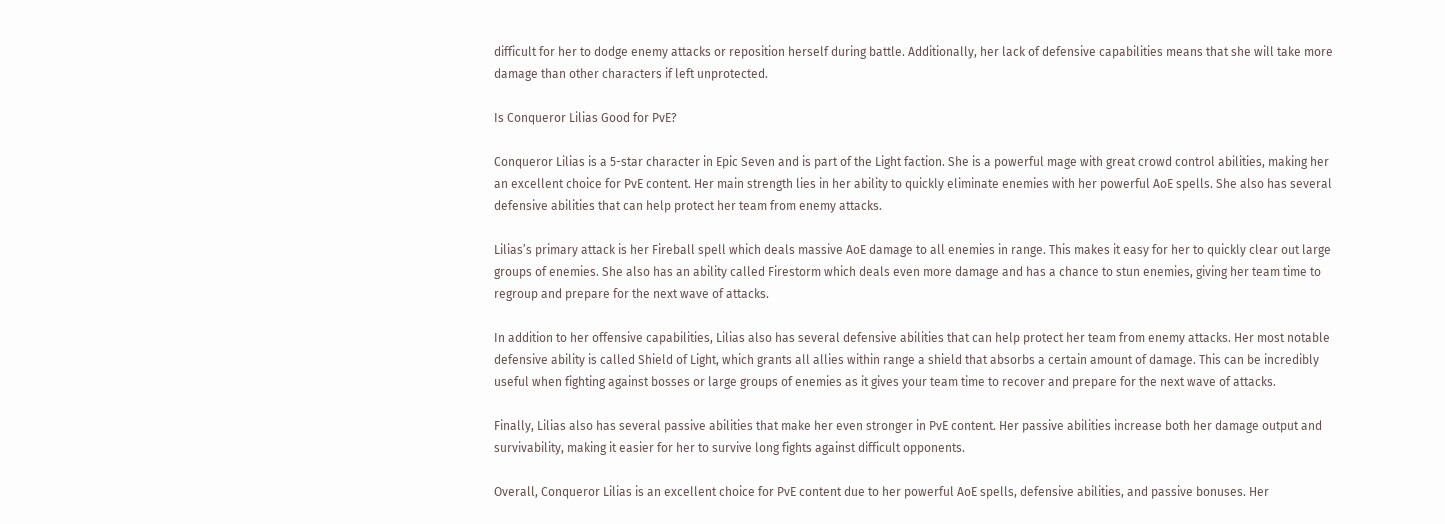difficult for her to dodge enemy attacks or reposition herself during battle. Additionally, her lack of defensive capabilities means that she will take more damage than other characters if left unprotected.

Is Conqueror Lilias Good for PvE?

Conqueror Lilias is a 5-star character in Epic Seven and is part of the Light faction. She is a powerful mage with great crowd control abilities, making her an excellent choice for PvE content. Her main strength lies in her ability to quickly eliminate enemies with her powerful AoE spells. She also has several defensive abilities that can help protect her team from enemy attacks.

Lilias’s primary attack is her Fireball spell which deals massive AoE damage to all enemies in range. This makes it easy for her to quickly clear out large groups of enemies. She also has an ability called Firestorm which deals even more damage and has a chance to stun enemies, giving her team time to regroup and prepare for the next wave of attacks.

In addition to her offensive capabilities, Lilias also has several defensive abilities that can help protect her team from enemy attacks. Her most notable defensive ability is called Shield of Light, which grants all allies within range a shield that absorbs a certain amount of damage. This can be incredibly useful when fighting against bosses or large groups of enemies as it gives your team time to recover and prepare for the next wave of attacks.

Finally, Lilias also has several passive abilities that make her even stronger in PvE content. Her passive abilities increase both her damage output and survivability, making it easier for her to survive long fights against difficult opponents.

Overall, Conqueror Lilias is an excellent choice for PvE content due to her powerful AoE spells, defensive abilities, and passive bonuses. Her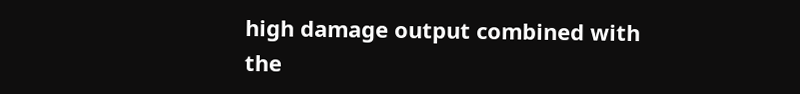high damage output combined with the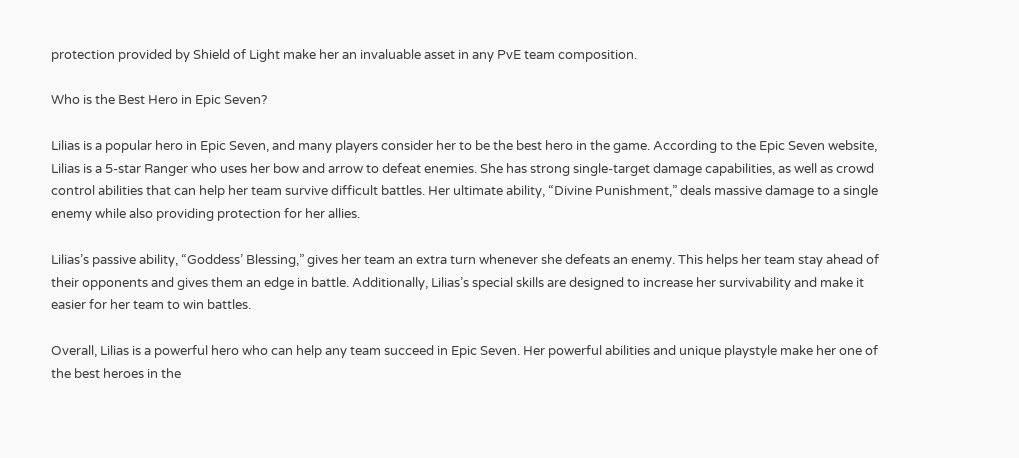protection provided by Shield of Light make her an invaluable asset in any PvE team composition.

Who is the Best Hero in Epic Seven?

Lilias is a popular hero in Epic Seven, and many players consider her to be the best hero in the game. According to the Epic Seven website, Lilias is a 5-star Ranger who uses her bow and arrow to defeat enemies. She has strong single-target damage capabilities, as well as crowd control abilities that can help her team survive difficult battles. Her ultimate ability, “Divine Punishment,” deals massive damage to a single enemy while also providing protection for her allies.

Lilias’s passive ability, “Goddess’ Blessing,” gives her team an extra turn whenever she defeats an enemy. This helps her team stay ahead of their opponents and gives them an edge in battle. Additionally, Lilias’s special skills are designed to increase her survivability and make it easier for her team to win battles.

Overall, Lilias is a powerful hero who can help any team succeed in Epic Seven. Her powerful abilities and unique playstyle make her one of the best heroes in the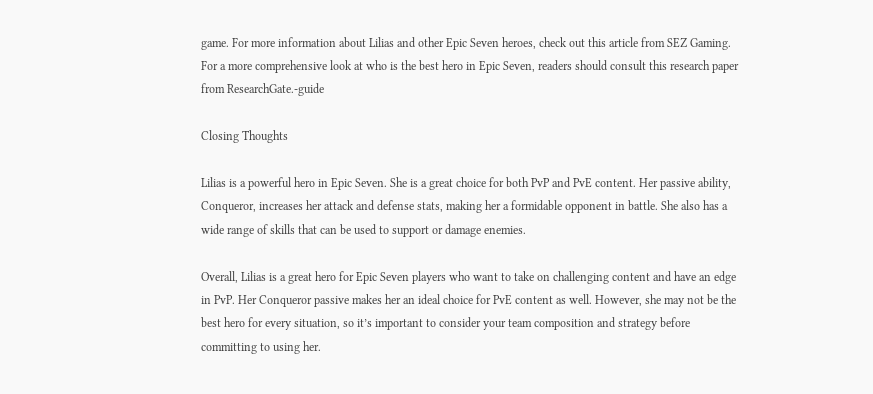game. For more information about Lilias and other Epic Seven heroes, check out this article from SEZ Gaming. For a more comprehensive look at who is the best hero in Epic Seven, readers should consult this research paper from ResearchGate.-guide

Closing Thoughts

Lilias is a powerful hero in Epic Seven. She is a great choice for both PvP and PvE content. Her passive ability, Conqueror, increases her attack and defense stats, making her a formidable opponent in battle. She also has a wide range of skills that can be used to support or damage enemies.

Overall, Lilias is a great hero for Epic Seven players who want to take on challenging content and have an edge in PvP. Her Conqueror passive makes her an ideal choice for PvE content as well. However, she may not be the best hero for every situation, so it’s important to consider your team composition and strategy before committing to using her.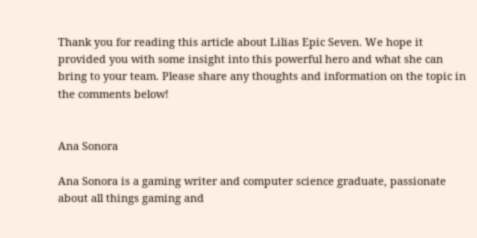Thank you for reading this article about Lilias Epic Seven. We hope it provided you with some insight into this powerful hero and what she can bring to your team. Please share any thoughts and information on the topic in the comments below!


Ana Sonora

Ana Sonora is a gaming writer and computer science graduate, passionate about all things gaming and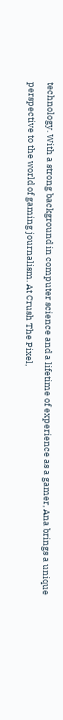technology. With a strong background in computer science and a lifetime of experience as a gamer, Ana brings a unique perspective to the world of gaming journalism. At Crush The Pixel,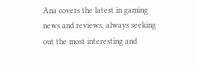Ana covers the latest in gaming news and reviews, always seeking out the most interesting and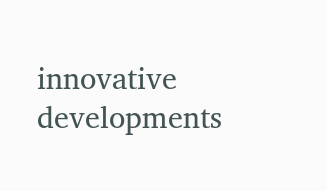innovative developments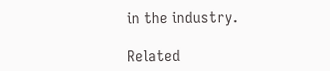in the industry.

Related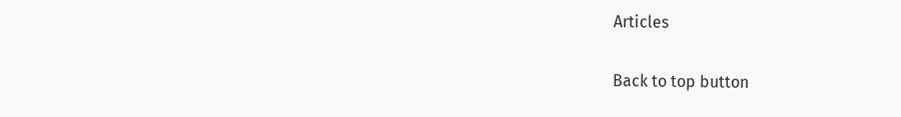Articles

Back to top button